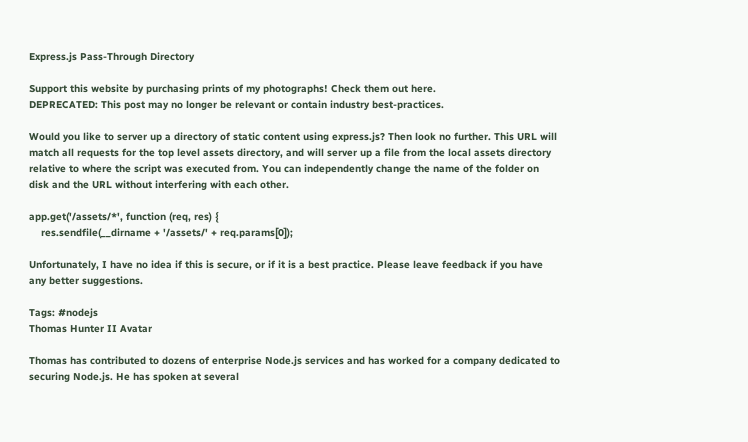Express.js Pass-Through Directory

Support this website by purchasing prints of my photographs! Check them out here.
DEPRECATED: This post may no longer be relevant or contain industry best-practices.

Would you like to server up a directory of static content using express.js? Then look no further. This URL will match all requests for the top level assets directory, and will server up a file from the local assets directory relative to where the script was executed from. You can independently change the name of the folder on disk and the URL without interfering with each other.

app.get('/assets/*', function (req, res) {
    res.sendfile(__dirname + '/assets/' + req.params[0]);

Unfortunately, I have no idea if this is secure, or if it is a best practice. Please leave feedback if you have any better suggestions.

Tags: #nodejs
Thomas Hunter II Avatar

Thomas has contributed to dozens of enterprise Node.js services and has worked for a company dedicated to securing Node.js. He has spoken at several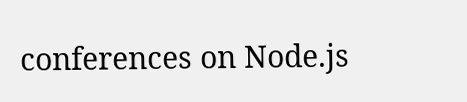conferences on Node.js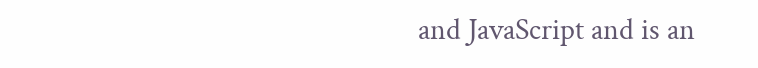and JavaScript and is an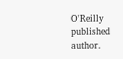O'Reilly published author.